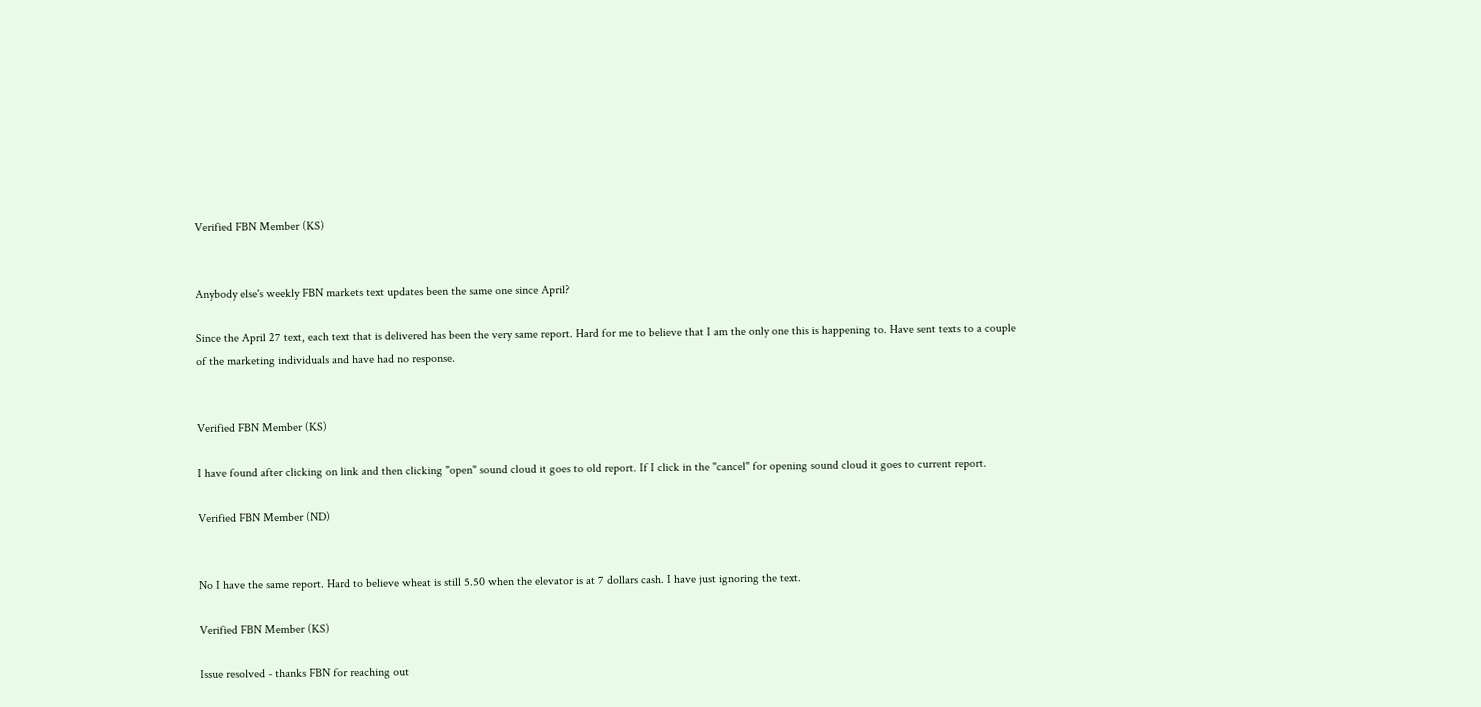Verified FBN Member (KS)


Anybody else's weekly FBN markets text updates been the same one since April?

Since the April 27 text, each text that is delivered has been the very same report. Hard for me to believe that I am the only one this is happening to. Have sent texts to a couple of the marketing individuals and have had no response.


Verified FBN Member (KS)

I have found after clicking on link and then clicking "open" sound cloud it goes to old report. If I click in the "cancel" for opening sound cloud it goes to current report.

Verified FBN Member (ND)


No I have the same report. Hard to believe wheat is still 5.50 when the elevator is at 7 dollars cash. I have just ignoring the text.

Verified FBN Member (KS)

Issue resolved - thanks FBN for reaching out